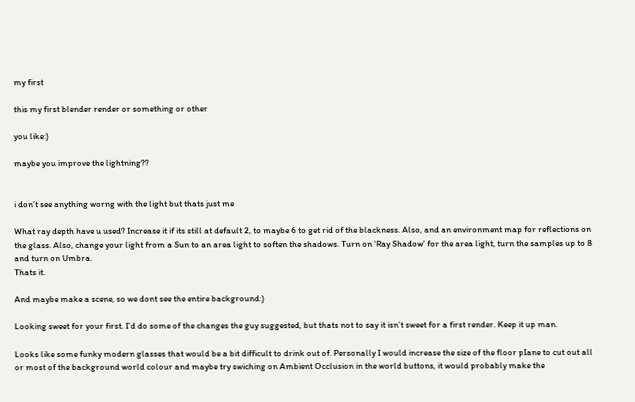my first

this my first blender render or something or other

you like:)

maybe you improve the lightning??


i don’t see anything worng with the light but thats just me

What ray depth have u used? Increase it if its still at default 2, to maybe 6 to get rid of the blackness. Also, and an environment map for reflections on the glass. Also, change your light from a Sun to an area light to soften the shadows. Turn on ‘Ray Shadow’ for the area light, turn the samples up to 8 and turn on Umbra.
Thats it.

And maybe make a scene, so we dont see the entire background:)

Looking sweet for your first. I’d do some of the changes the guy suggested, but thats not to say it isn’t sweet for a first render. Keep it up man.

Looks like some funky modern glasses that would be a bit difficult to drink out of. Personally I would increase the size of the floor pIane to cut out all or most of the background world colour and maybe try swiching on Ambient Occlusion in the world buttons, it would probably make the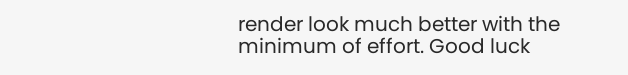render look much better with the minimum of effort. Good luck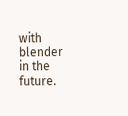with blender in the future.